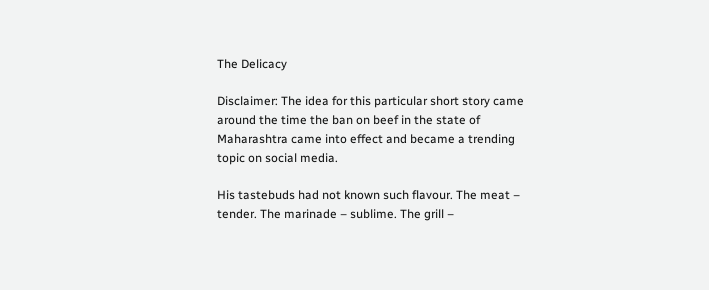The Delicacy

Disclaimer: The idea for this particular short story came around the time the ban on beef in the state of Maharashtra came into effect and became a trending topic on social media.

His tastebuds had not known such flavour. The meat – tender. The marinade – sublime. The grill –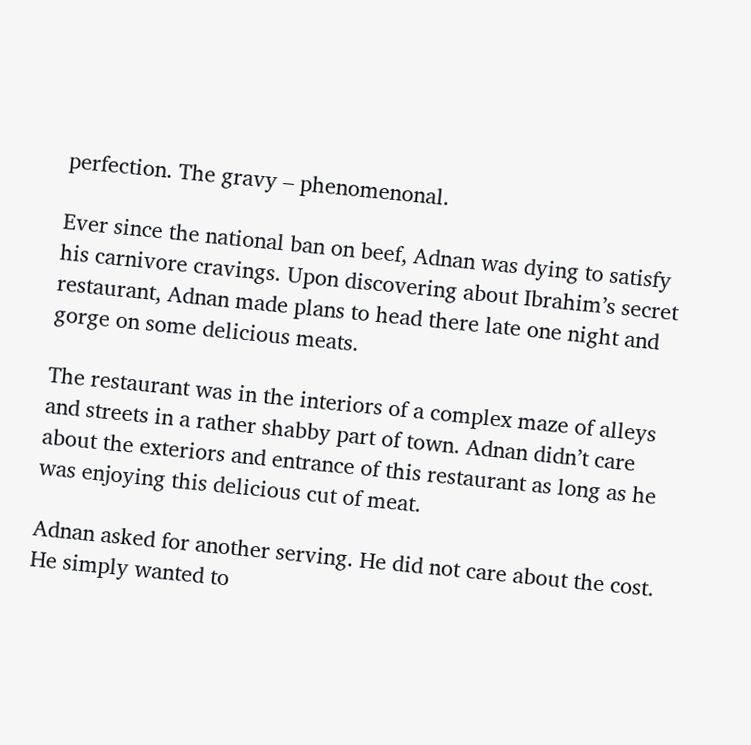perfection. The gravy – phenomenonal.

Ever since the national ban on beef, Adnan was dying to satisfy his carnivore cravings. Upon discovering about Ibrahim’s secret restaurant, Adnan made plans to head there late one night and gorge on some delicious meats.

The restaurant was in the interiors of a complex maze of alleys and streets in a rather shabby part of town. Adnan didn’t care about the exteriors and entrance of this restaurant as long as he was enjoying this delicious cut of meat.

Adnan asked for another serving. He did not care about the cost. He simply wanted to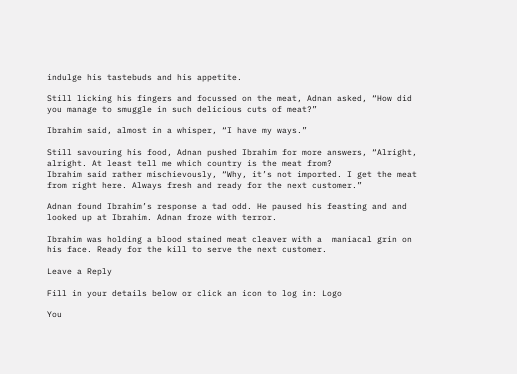indulge his tastebuds and his appetite.

Still licking his fingers and focussed on the meat, Adnan asked, “How did you manage to smuggle in such delicious cuts of meat?”

Ibrahim said, almost in a whisper, “I have my ways.”

Still savouring his food, Adnan pushed Ibrahim for more answers, “Alright, alright. At least tell me which country is the meat from?
Ibrahim said rather mischievously, “Why, it’s not imported. I get the meat from right here. Always fresh and ready for the next customer.”

Adnan found Ibrahim’s response a tad odd. He paused his feasting and and looked up at Ibrahim. Adnan froze with terror.

Ibrahim was holding a blood stained meat cleaver with a  maniacal grin on his face. Ready for the kill to serve the next customer.

Leave a Reply

Fill in your details below or click an icon to log in: Logo

You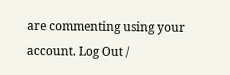are commenting using your account. Log Out /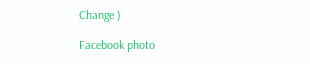Change )

Facebook photo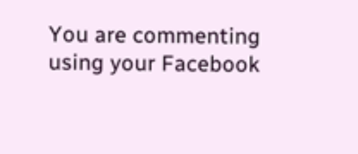You are commenting using your Facebook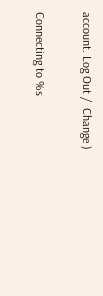account. Log Out /  Change )

Connecting to %s